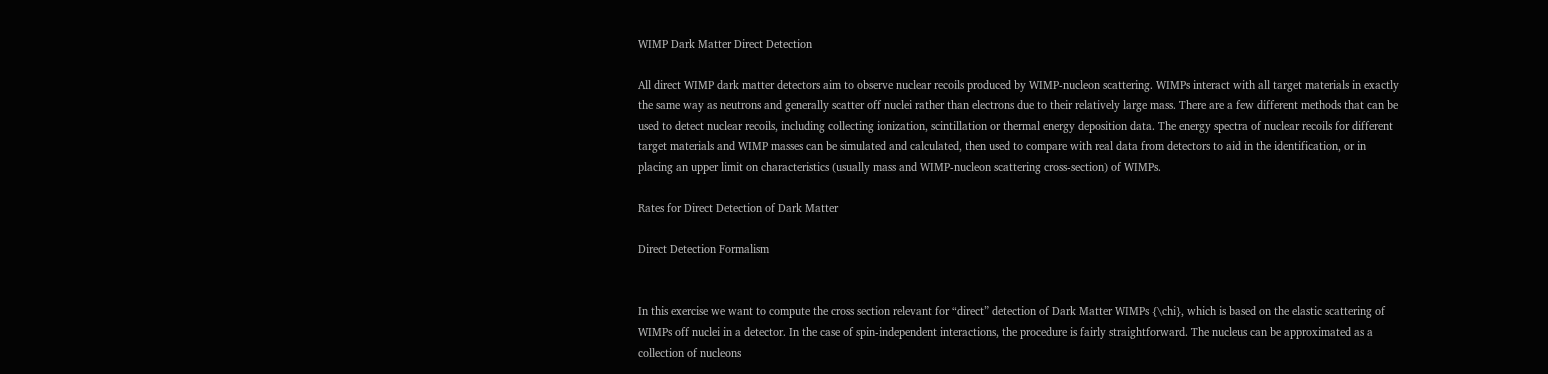WIMP Dark Matter Direct Detection

All direct WIMP dark matter detectors aim to observe nuclear recoils produced by WIMP-nucleon scattering. WIMPs interact with all target materials in exactly the same way as neutrons and generally scatter off nuclei rather than electrons due to their relatively large mass. There are a few different methods that can be used to detect nuclear recoils, including collecting ionization, scintillation or thermal energy deposition data. The energy spectra of nuclear recoils for different target materials and WIMP masses can be simulated and calculated, then used to compare with real data from detectors to aid in the identification, or in placing an upper limit on characteristics (usually mass and WIMP-nucleon scattering cross-section) of WIMPs.

Rates for Direct Detection of Dark Matter

Direct Detection Formalism


In this exercise we want to compute the cross section relevant for “direct” detection of Dark Matter WIMPs {\chi}, which is based on the elastic scattering of WIMPs off nuclei in a detector. In the case of spin-independent interactions, the procedure is fairly straightforward. The nucleus can be approximated as a collection of nucleons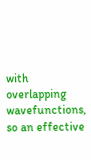with overlapping wavefunctions, so an effective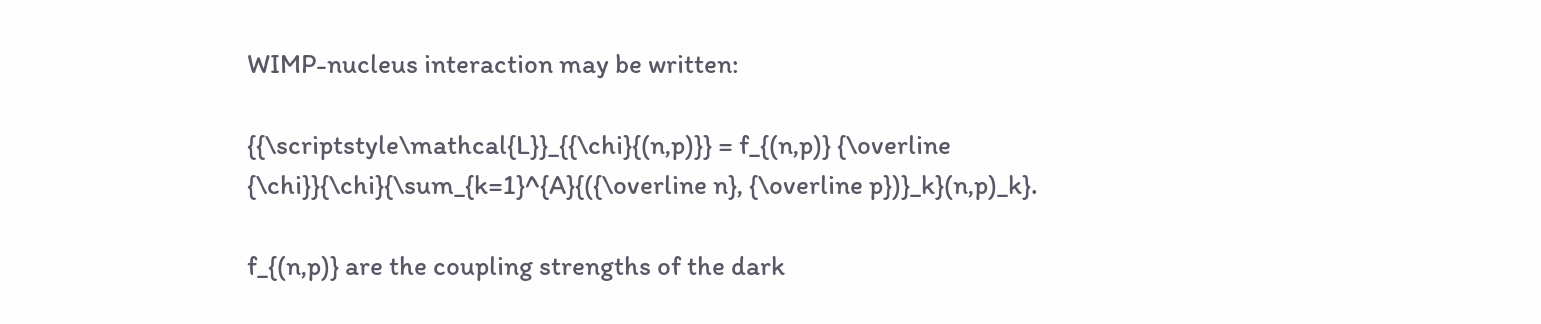WIMP-nucleus interaction may be written:

{{\scriptstyle\mathcal{L}}_{{\chi}{(n,p)}} = f_{(n,p)} {\overline {\chi}}{\chi}{\sum_{k=1}^{A}{({\overline n}, {\overline p})}_k}(n,p)_k}.

f_{(n,p)} are the coupling strengths of the dark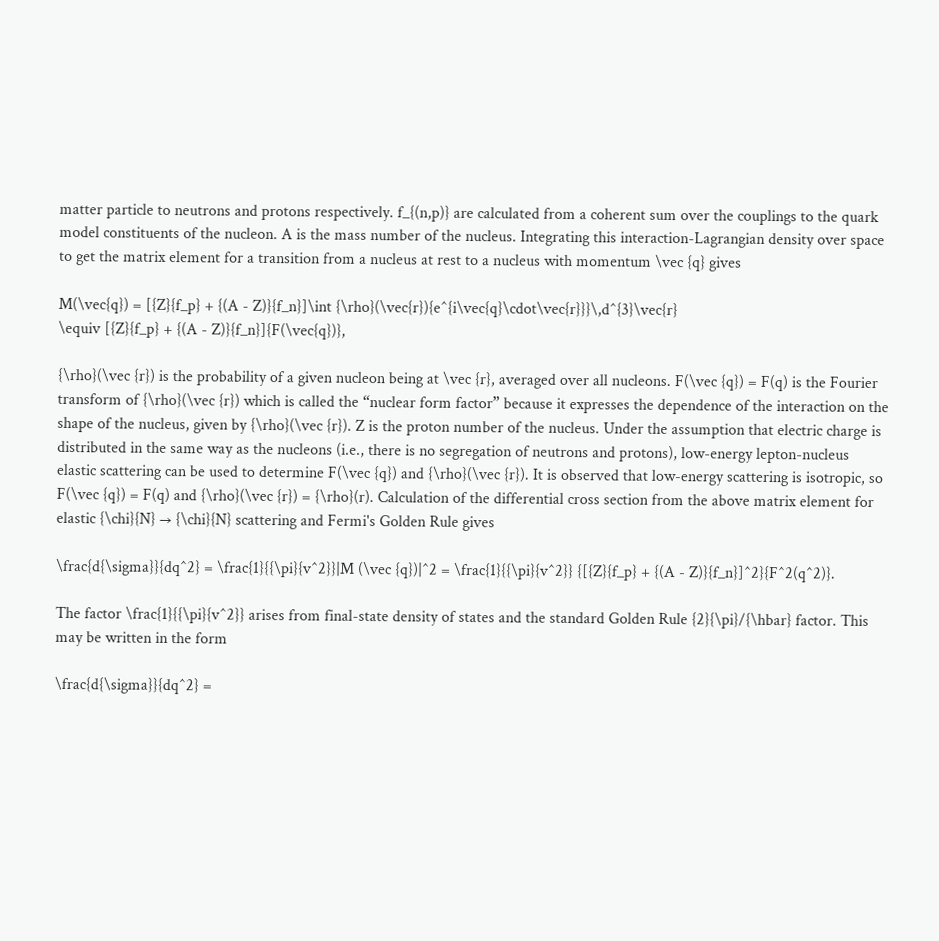matter particle to neutrons and protons respectively. f_{(n,p)} are calculated from a coherent sum over the couplings to the quark model constituents of the nucleon. A is the mass number of the nucleus. Integrating this interaction-Lagrangian density over space to get the matrix element for a transition from a nucleus at rest to a nucleus with momentum \vec {q} gives

M(\vec{q}) = [{Z}{f_p} + {(A - Z)}{f_n}]\int {\rho}(\vec{r}){e^{i\vec{q}\cdot\vec{r}}}\,d^{3}\vec{r}
\equiv [{Z}{f_p} + {(A - Z)}{f_n}]{F(\vec{q})},

{\rho}(\vec {r}) is the probability of a given nucleon being at \vec {r}, averaged over all nucleons. F(\vec {q}) = F(q) is the Fourier transform of {\rho}(\vec {r}) which is called the “nuclear form factor” because it expresses the dependence of the interaction on the shape of the nucleus, given by {\rho}(\vec {r}). Z is the proton number of the nucleus. Under the assumption that electric charge is distributed in the same way as the nucleons (i.e., there is no segregation of neutrons and protons), low-energy lepton-nucleus elastic scattering can be used to determine F(\vec {q}) and {\rho}(\vec {r}). It is observed that low-energy scattering is isotropic, so F(\vec {q}) = F(q) and {\rho}(\vec {r}) = {\rho}(r). Calculation of the differential cross section from the above matrix element for elastic {\chi}{N} → {\chi}{N} scattering and Fermi's Golden Rule gives

\frac{d{\sigma}}{dq^2} = \frac{1}{{\pi}{v^2}}|M (\vec {q})|^2 = \frac{1}{{\pi}{v^2}} {[{Z}{f_p} + {(A - Z)}{f_n}]^2}{F^2(q^2)}.

The factor \frac{1}{{\pi}{v^2}} arises from final-state density of states and the standard Golden Rule {2}{\pi}/{\hbar} factor. This may be written in the form

\frac{d{\sigma}}{dq^2} =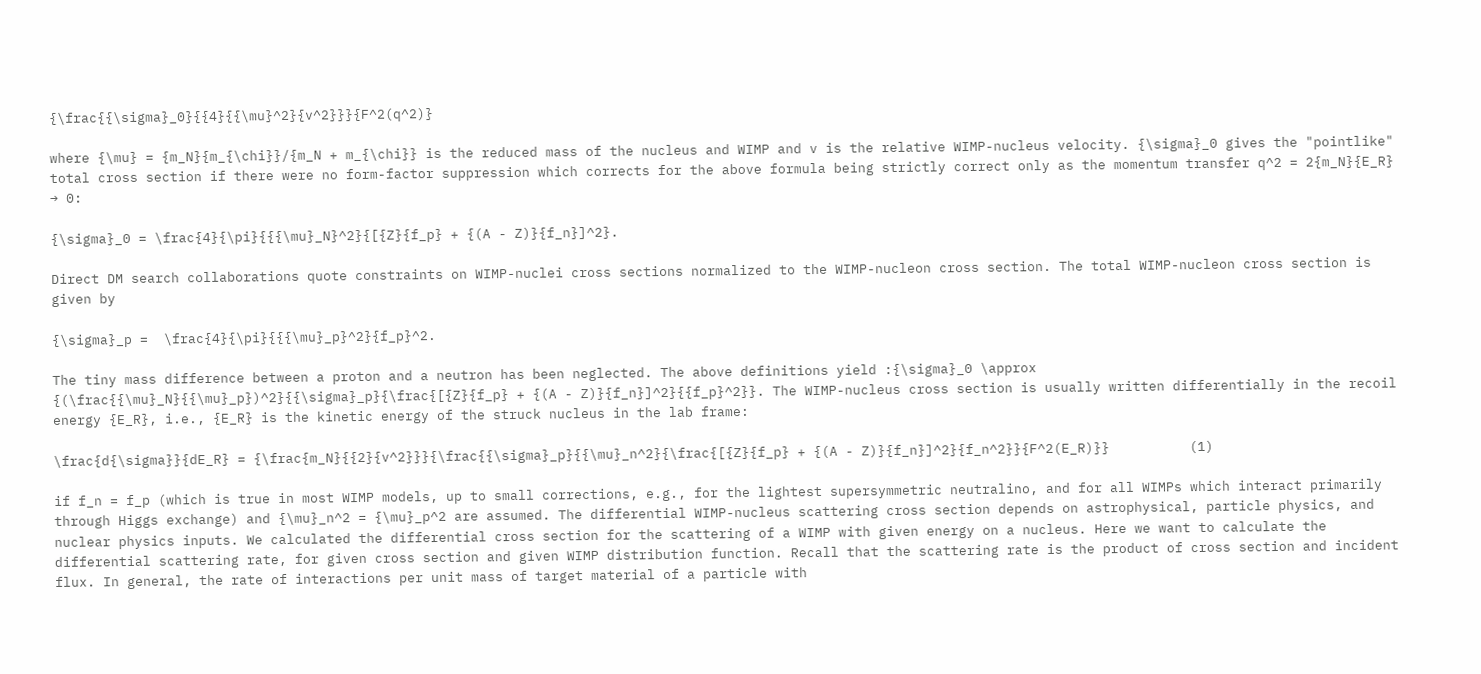{\frac{{\sigma}_0}{{4}{{\mu}^2}{v^2}}}{F^2(q^2)}

where {\mu} = {m_N}{m_{\chi}}/{m_N + m_{\chi}} is the reduced mass of the nucleus and WIMP and v is the relative WIMP-nucleus velocity. {\sigma}_0 gives the "pointlike" total cross section if there were no form-factor suppression which corrects for the above formula being strictly correct only as the momentum transfer q^2 = 2{m_N}{E_R} → 0:

{\sigma}_0 = \frac{4}{\pi}{{{\mu}_N}^2}{[{Z}{f_p} + {(A - Z)}{f_n}]^2}.

Direct DM search collaborations quote constraints on WIMP-nuclei cross sections normalized to the WIMP-nucleon cross section. The total WIMP-nucleon cross section is given by

{\sigma}_p =  \frac{4}{\pi}{{{\mu}_p}^2}{f_p}^2.

The tiny mass difference between a proton and a neutron has been neglected. The above definitions yield :{\sigma}_0 \approx {(\frac{{\mu}_N}{{\mu}_p})^2}{{\sigma}_p}{\frac{[{Z}{f_p} + {(A - Z)}{f_n}]^2}{{f_p}^2}}. The WIMP-nucleus cross section is usually written differentially in the recoil energy {E_R}, i.e., {E_R} is the kinetic energy of the struck nucleus in the lab frame:

\frac{d{\sigma}}{dE_R} = {\frac{m_N}{{2}{v^2}}}{\frac{{\sigma}_p}{{\mu}_n^2}{\frac{[{Z}{f_p} + {(A - Z)}{f_n}]^2}{f_n^2}}{F^2(E_R)}}          (1)

if f_n = f_p (which is true in most WIMP models, up to small corrections, e.g., for the lightest supersymmetric neutralino, and for all WIMPs which interact primarily through Higgs exchange) and {\mu}_n^2 = {\mu}_p^2 are assumed. The differential WIMP-nucleus scattering cross section depends on astrophysical, particle physics, and nuclear physics inputs. We calculated the differential cross section for the scattering of a WIMP with given energy on a nucleus. Here we want to calculate the differential scattering rate, for given cross section and given WIMP distribution function. Recall that the scattering rate is the product of cross section and incident flux. In general, the rate of interactions per unit mass of target material of a particle with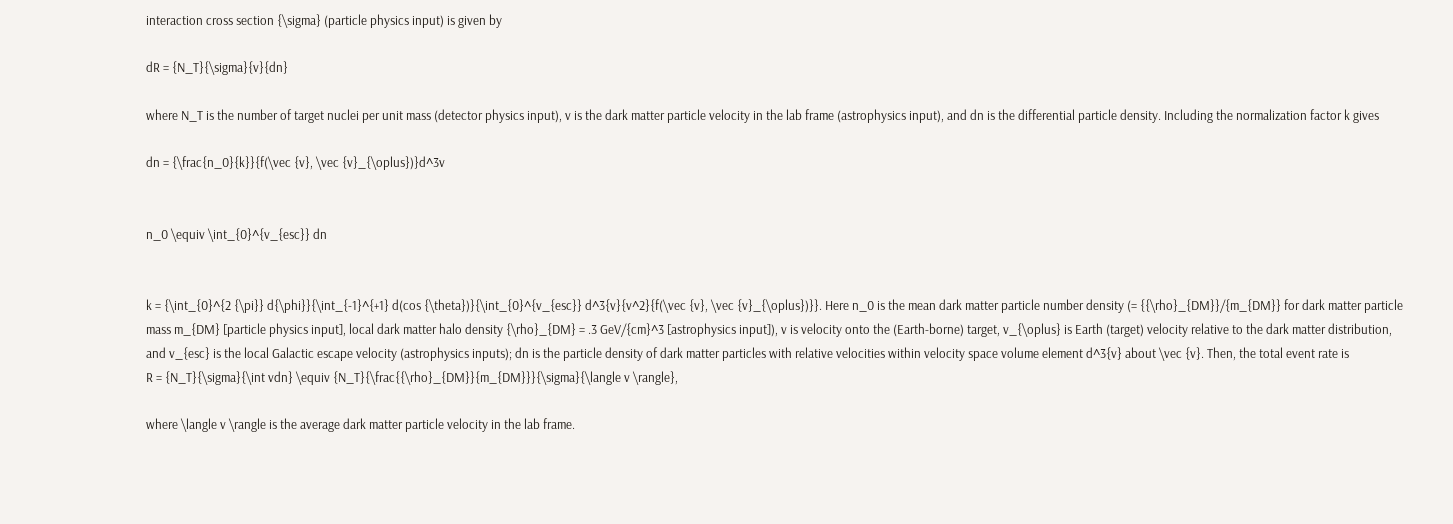interaction cross section {\sigma} (particle physics input) is given by

dR = {N_T}{\sigma}{v}{dn}

where N_T is the number of target nuclei per unit mass (detector physics input), v is the dark matter particle velocity in the lab frame (astrophysics input), and dn is the differential particle density. Including the normalization factor k gives

dn = {\frac{n_0}{k}}{f(\vec {v}, \vec {v}_{\oplus})}d^3v


n_0 \equiv \int_{0}^{v_{esc}} dn


k = {\int_{0}^{2 {\pi}} d{\phi}}{\int_{-1}^{+1} d(cos {\theta})}{\int_{0}^{v_{esc}} d^3{v}{v^2}{f(\vec {v}, \vec {v}_{\oplus})}}. Here n_0 is the mean dark matter particle number density (= {{\rho}_{DM}}/{m_{DM}} for dark matter particle mass m_{DM} [particle physics input], local dark matter halo density {\rho}_{DM} = .3 GeV/{cm}^3 [astrophysics input]), v is velocity onto the (Earth-borne) target, v_{\oplus} is Earth (target) velocity relative to the dark matter distribution, and v_{esc} is the local Galactic escape velocity (astrophysics inputs); dn is the particle density of dark matter particles with relative velocities within velocity space volume element d^3{v} about \vec {v}. Then, the total event rate is
R = {N_T}{\sigma}{\int vdn} \equiv {N_T}{\frac{{\rho}_{DM}}{m_{DM}}}{\sigma}{\langle v \rangle},

where \langle v \rangle is the average dark matter particle velocity in the lab frame.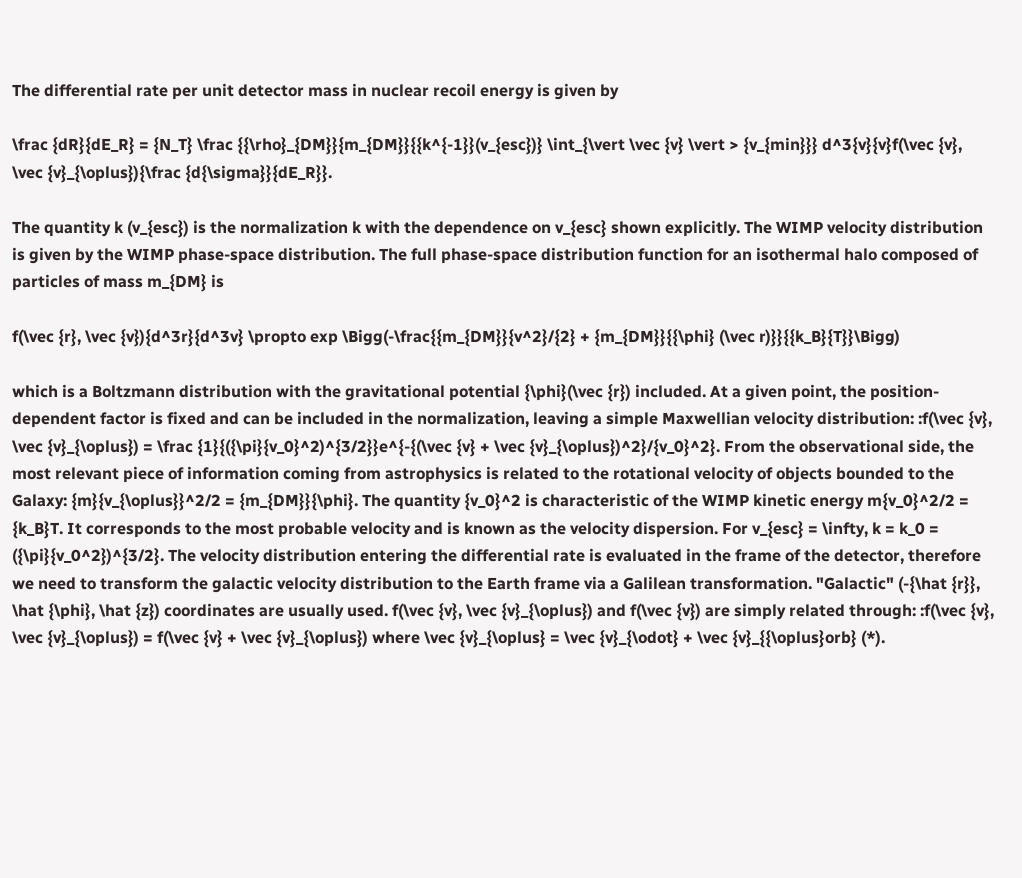The differential rate per unit detector mass in nuclear recoil energy is given by

\frac {dR}{dE_R} = {N_T} \frac {{\rho}_{DM}}{m_{DM}}{{k^{-1}}(v_{esc})} \int_{\vert \vec {v} \vert > {v_{min}}} d^3{v}{v}f(\vec {v}, \vec {v}_{\oplus}){\frac {d{\sigma}}{dE_R}}.

The quantity k (v_{esc}) is the normalization k with the dependence on v_{esc} shown explicitly. The WIMP velocity distribution is given by the WIMP phase-space distribution. The full phase-space distribution function for an isothermal halo composed of particles of mass m_{DM} is

f(\vec {r}, \vec {v}){d^3r}{d^3v} \propto exp \Bigg(-\frac{{m_{DM}}{v^2}/{2} + {m_{DM}}{{\phi} (\vec r)}}{{k_B}{T}}\Bigg)

which is a Boltzmann distribution with the gravitational potential {\phi}(\vec {r}) included. At a given point, the position-dependent factor is fixed and can be included in the normalization, leaving a simple Maxwellian velocity distribution: :f(\vec {v}, \vec {v}_{\oplus}) = \frac {1}{({\pi}{v_0}^2)^{3/2}}e^{-{(\vec {v} + \vec {v}_{\oplus})^2}/{v_0}^2}. From the observational side, the most relevant piece of information coming from astrophysics is related to the rotational velocity of objects bounded to the Galaxy: {m}{v_{\oplus}}^2/2 = {m_{DM}}{\phi}. The quantity {v_0}^2 is characteristic of the WIMP kinetic energy m{v_0}^2/2 = {k_B}T. It corresponds to the most probable velocity and is known as the velocity dispersion. For v_{esc} = \infty, k = k_0 = ({\pi}{v_0^2})^{3/2}. The velocity distribution entering the differential rate is evaluated in the frame of the detector, therefore we need to transform the galactic velocity distribution to the Earth frame via a Galilean transformation. "Galactic" (-{\hat {r}}, \hat {\phi}, \hat {z}) coordinates are usually used. f(\vec {v}, \vec {v}_{\oplus}) and f(\vec {v}) are simply related through: :f(\vec {v}, \vec {v}_{\oplus}) = f(\vec {v} + \vec {v}_{\oplus}) where \vec {v}_{\oplus} = \vec {v}_{\odot} + \vec {v}_{{\oplus}orb} (*).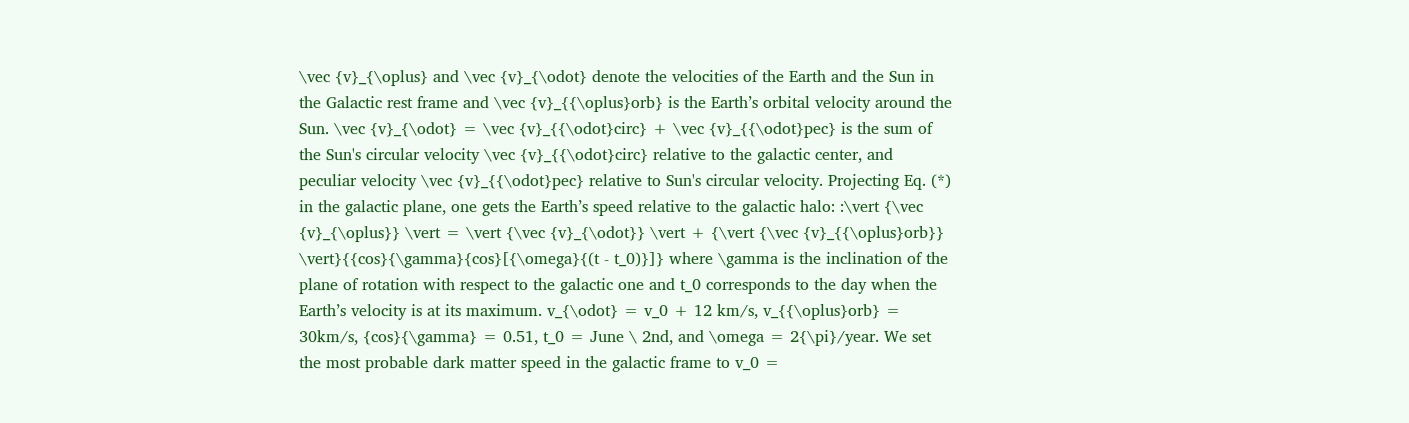\vec {v}_{\oplus} and \vec {v}_{\odot} denote the velocities of the Earth and the Sun in the Galactic rest frame and \vec {v}_{{\oplus}orb} is the Earth’s orbital velocity around the Sun. \vec {v}_{\odot} = \vec {v}_{{\odot}circ} + \vec {v}_{{\odot}pec} is the sum of the Sun's circular velocity \vec {v}_{{\odot}circ} relative to the galactic center, and peculiar velocity \vec {v}_{{\odot}pec} relative to Sun's circular velocity. Projecting Eq. (*) in the galactic plane, one gets the Earth’s speed relative to the galactic halo: :\vert {\vec {v}_{\oplus}} \vert = \vert {\vec {v}_{\odot}} \vert + {\vert {\vec {v}_{{\oplus}orb}} \vert}{{cos}{\gamma}{cos}[{\omega}{(t - t_0)}]} where \gamma is the inclination of the plane of rotation with respect to the galactic one and t_0 corresponds to the day when the Earth’s velocity is at its maximum. v_{\odot} = v_0 + 12 km/s, v_{{\oplus}orb} = 30km/s, {cos}{\gamma} = 0.51, t_0 = June \ 2nd, and \omega = 2{\pi}/year. We set the most probable dark matter speed in the galactic frame to v_0 =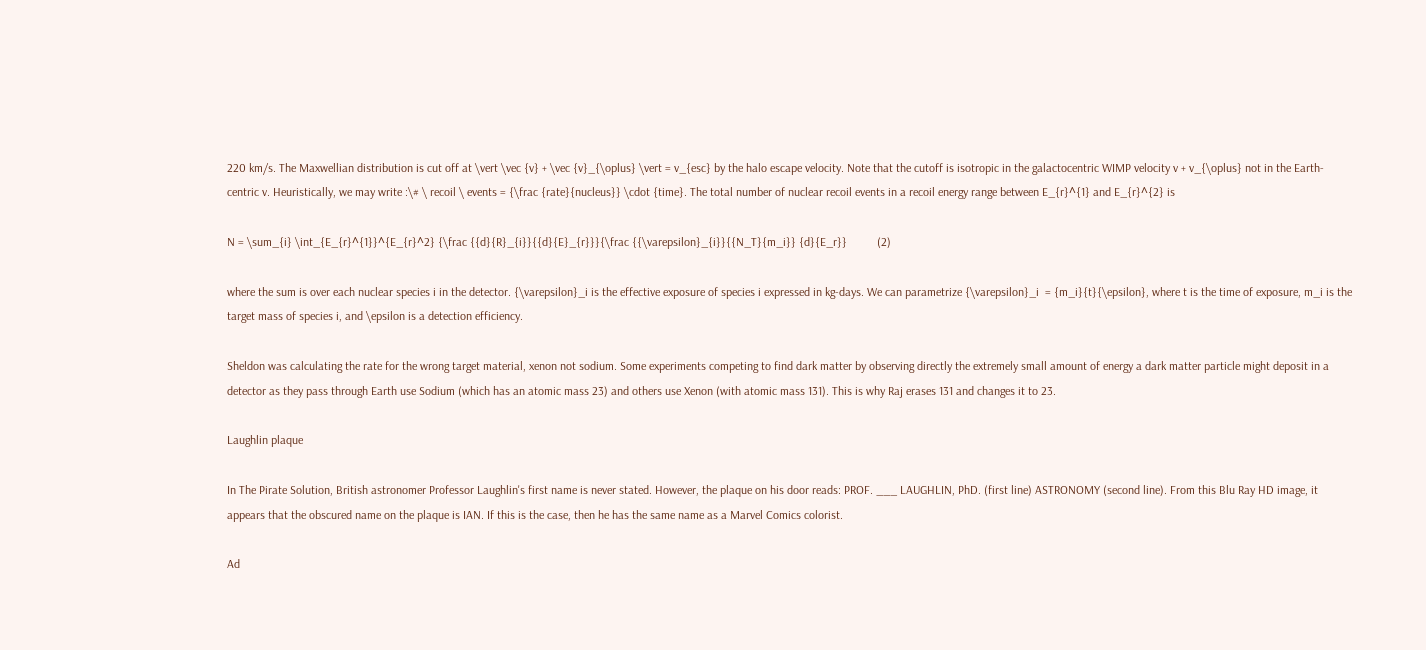220 km/s. The Maxwellian distribution is cut off at \vert \vec {v} + \vec {v}_{\oplus} \vert = v_{esc} by the halo escape velocity. Note that the cutoff is isotropic in the galactocentric WIMP velocity v + v_{\oplus} not in the Earth-centric v. Heuristically, we may write :\# \ recoil \ events = {\frac {rate}{nucleus}} \cdot {time}. The total number of nuclear recoil events in a recoil energy range between E_{r}^{1} and E_{r}^{2} is

N = \sum_{i} \int_{E_{r}^{1}}^{E_{r}^2} {\frac {{d}{R}_{i}}{{d}{E}_{r}}}{\frac {{\varepsilon}_{i}}{{N_T}{m_i}} {d}{E_r}}          (2)

where the sum is over each nuclear species i in the detector. {\varepsilon}_i is the effective exposure of species i expressed in kg-days. We can parametrize {\varepsilon}_i  = {m_i}{t}{\epsilon}, where t is the time of exposure, m_i is the target mass of species i, and \epsilon is a detection efficiency.

Sheldon was calculating the rate for the wrong target material, xenon not sodium. Some experiments competing to find dark matter by observing directly the extremely small amount of energy a dark matter particle might deposit in a detector as they pass through Earth use Sodium (which has an atomic mass 23) and others use Xenon (with atomic mass 131). This is why Raj erases 131 and changes it to 23.

Laughlin plaque

In The Pirate Solution, British astronomer Professor Laughlin's first name is never stated. However, the plaque on his door reads: PROF. ___ LAUGHLIN, PhD. (first line) ASTRONOMY (second line). From this Blu Ray HD image, it appears that the obscured name on the plaque is IAN. If this is the case, then he has the same name as a Marvel Comics colorist.

Ad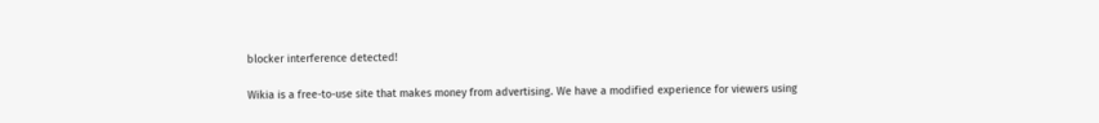blocker interference detected!

Wikia is a free-to-use site that makes money from advertising. We have a modified experience for viewers using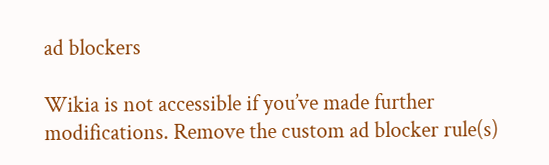ad blockers

Wikia is not accessible if you’ve made further modifications. Remove the custom ad blocker rule(s)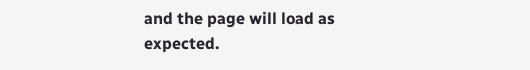and the page will load as expected.